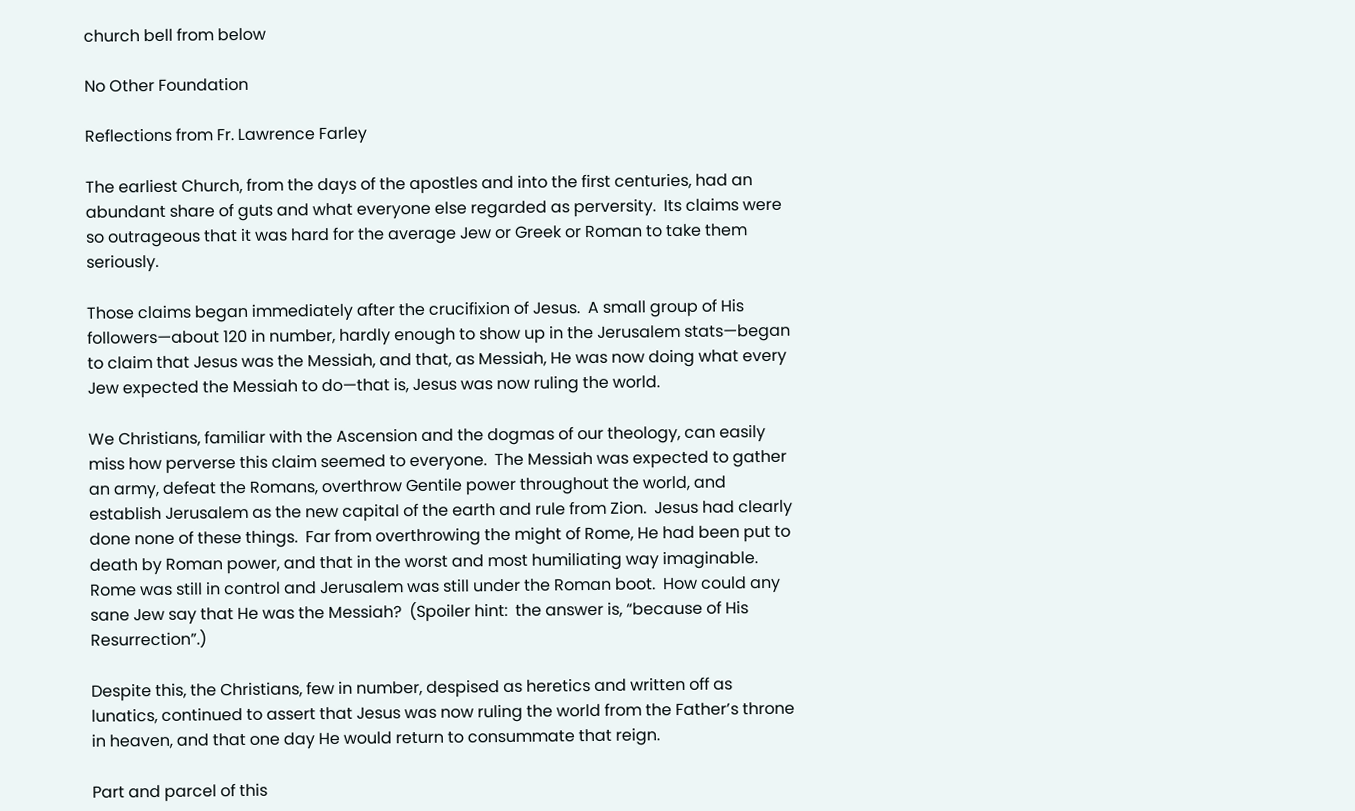church bell from below

No Other Foundation

Reflections from Fr. Lawrence Farley

The earliest Church, from the days of the apostles and into the first centuries, had an abundant share of guts and what everyone else regarded as perversity.  Its claims were so outrageous that it was hard for the average Jew or Greek or Roman to take them seriously.

Those claims began immediately after the crucifixion of Jesus.  A small group of His followers—about 120 in number, hardly enough to show up in the Jerusalem stats—began to claim that Jesus was the Messiah, and that, as Messiah, He was now doing what every Jew expected the Messiah to do—that is, Jesus was now ruling the world.

We Christians, familiar with the Ascension and the dogmas of our theology, can easily miss how perverse this claim seemed to everyone.  The Messiah was expected to gather an army, defeat the Romans, overthrow Gentile power throughout the world, and establish Jerusalem as the new capital of the earth and rule from Zion.  Jesus had clearly done none of these things.  Far from overthrowing the might of Rome, He had been put to death by Roman power, and that in the worst and most humiliating way imaginable.  Rome was still in control and Jerusalem was still under the Roman boot.  How could any sane Jew say that He was the Messiah?  (Spoiler hint:  the answer is, “because of His Resurrection”.)

Despite this, the Christians, few in number, despised as heretics and written off as lunatics, continued to assert that Jesus was now ruling the world from the Father’s throne in heaven, and that one day He would return to consummate that reign.

Part and parcel of this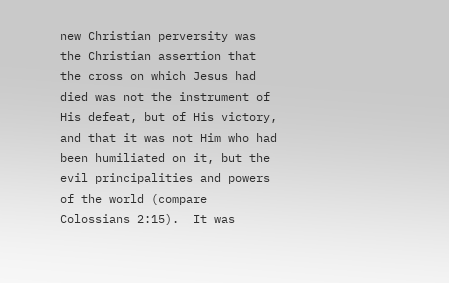new Christian perversity was the Christian assertion that the cross on which Jesus had died was not the instrument of His defeat, but of His victory, and that it was not Him who had been humiliated on it, but the evil principalities and powers of the world (compare Colossians 2:15).  It was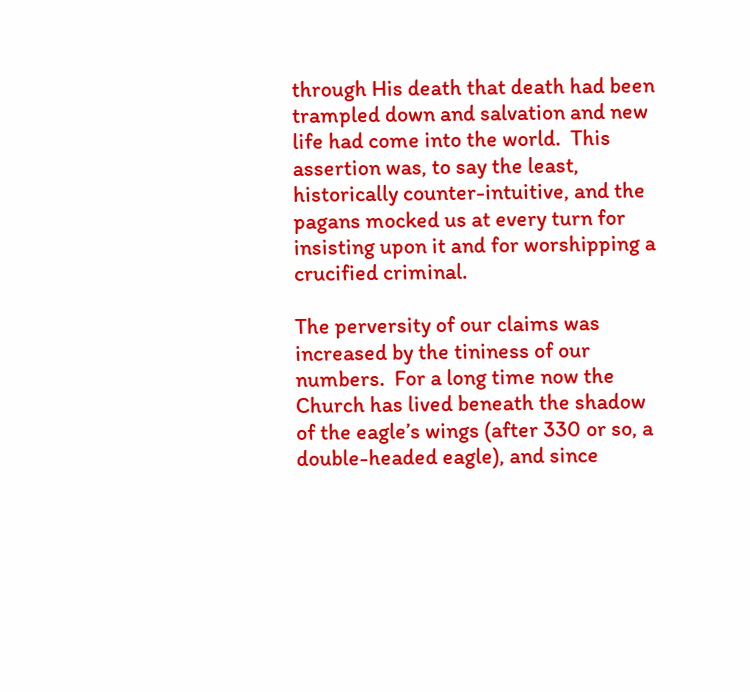through His death that death had been trampled down and salvation and new life had come into the world.  This assertion was, to say the least, historically counter-intuitive, and the pagans mocked us at every turn for insisting upon it and for worshipping a crucified criminal.

The perversity of our claims was increased by the tininess of our numbers.  For a long time now the Church has lived beneath the shadow of the eagle’s wings (after 330 or so, a double-headed eagle), and since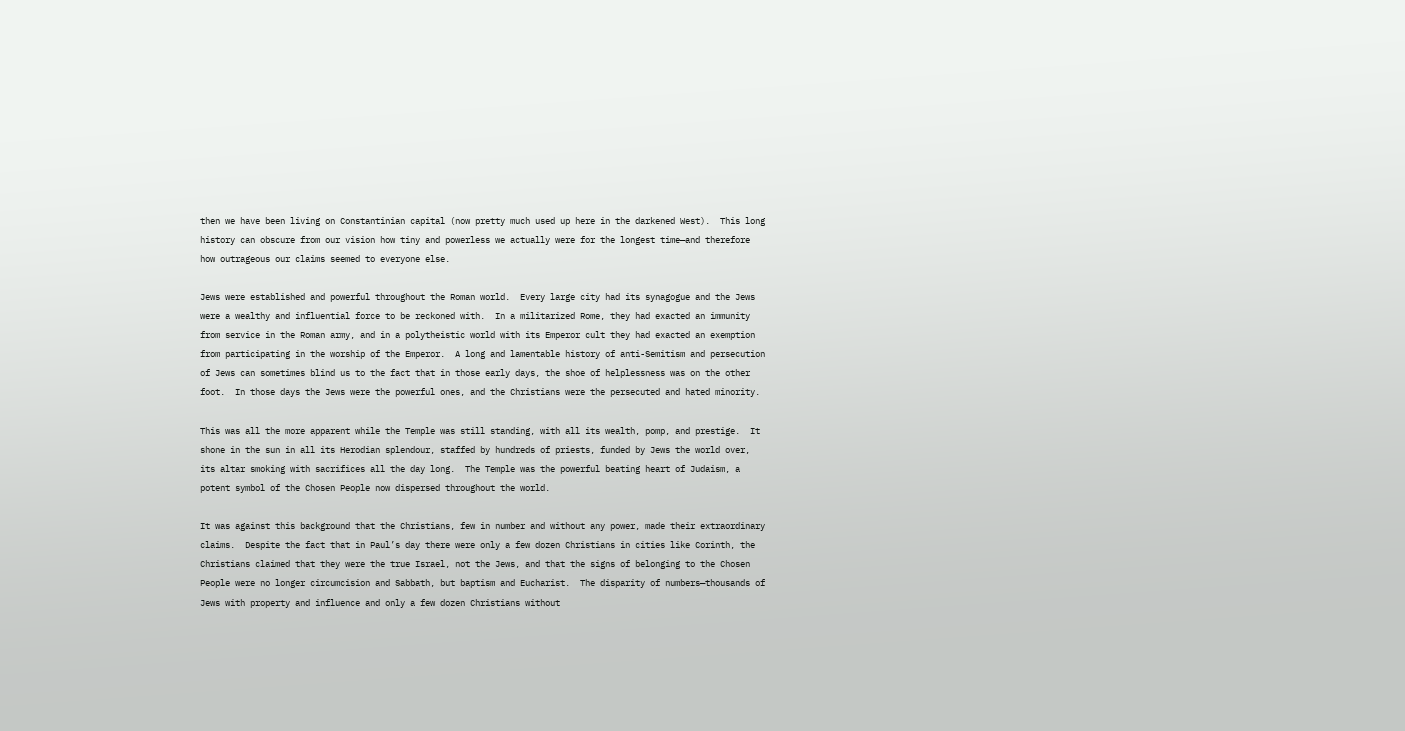then we have been living on Constantinian capital (now pretty much used up here in the darkened West).  This long history can obscure from our vision how tiny and powerless we actually were for the longest time—and therefore how outrageous our claims seemed to everyone else.

Jews were established and powerful throughout the Roman world.  Every large city had its synagogue and the Jews were a wealthy and influential force to be reckoned with.  In a militarized Rome, they had exacted an immunity from service in the Roman army, and in a polytheistic world with its Emperor cult they had exacted an exemption from participating in the worship of the Emperor.  A long and lamentable history of anti-Semitism and persecution of Jews can sometimes blind us to the fact that in those early days, the shoe of helplessness was on the other foot.  In those days the Jews were the powerful ones, and the Christians were the persecuted and hated minority.

This was all the more apparent while the Temple was still standing, with all its wealth, pomp, and prestige.  It shone in the sun in all its Herodian splendour, staffed by hundreds of priests, funded by Jews the world over, its altar smoking with sacrifices all the day long.  The Temple was the powerful beating heart of Judaism, a potent symbol of the Chosen People now dispersed throughout the world.

It was against this background that the Christians, few in number and without any power, made their extraordinary claims.  Despite the fact that in Paul’s day there were only a few dozen Christians in cities like Corinth, the Christians claimed that they were the true Israel, not the Jews, and that the signs of belonging to the Chosen People were no longer circumcision and Sabbath, but baptism and Eucharist.  The disparity of numbers—thousands of Jews with property and influence and only a few dozen Christians without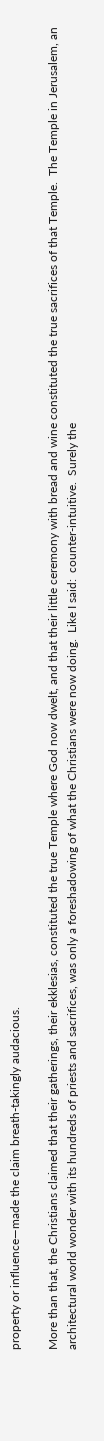property or influence—made the claim breath-takingly audacious.

More than that, the Christians claimed that their gatherings, their ekklesias, constituted the true Temple where God now dwelt, and that their little ceremony with bread and wine constituted the true sacrifices of that Temple.  The Temple in Jerusalem, an architectural world wonder with its hundreds of priests and sacrifices, was only a foreshadowing of what the Christians were now doing.  Like I said:  counter-intuitive.  Surely the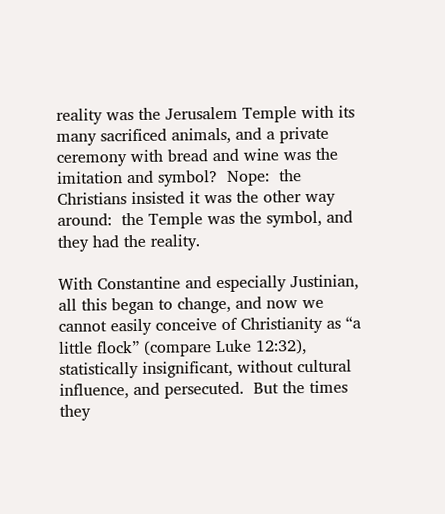reality was the Jerusalem Temple with its many sacrificed animals, and a private ceremony with bread and wine was the imitation and symbol?  Nope:  the Christians insisted it was the other way around:  the Temple was the symbol, and they had the reality.

With Constantine and especially Justinian, all this began to change, and now we cannot easily conceive of Christianity as “a little flock” (compare Luke 12:32), statistically insignificant, without cultural influence, and persecuted.  But the times they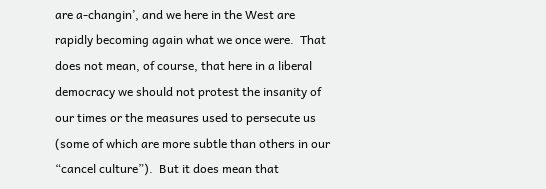are a-changin’, and we here in the West are rapidly becoming again what we once were.  That does not mean, of course, that here in a liberal democracy we should not protest the insanity of our times or the measures used to persecute us (some of which are more subtle than others in our “cancel culture”).  But it does mean that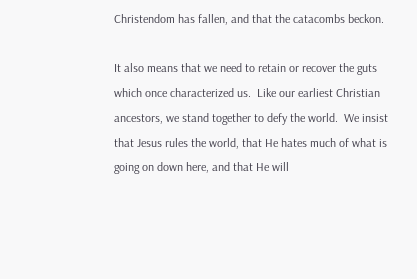Christendom has fallen, and that the catacombs beckon.

It also means that we need to retain or recover the guts which once characterized us.  Like our earliest Christian ancestors, we stand together to defy the world.  We insist that Jesus rules the world, that He hates much of what is going on down here, and that He will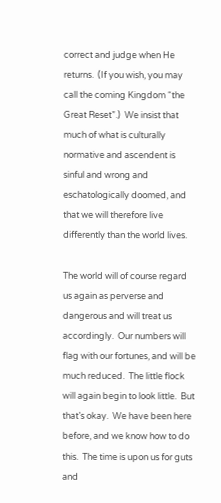correct and judge when He returns.  (If you wish, you may call the coming Kingdom “the Great Reset”.)  We insist that much of what is culturally normative and ascendent is sinful and wrong and eschatologically doomed, and that we will therefore live differently than the world lives.

The world will of course regard us again as perverse and dangerous and will treat us accordingly.  Our numbers will flag with our fortunes, and will be much reduced.  The little flock will again begin to look little.  But that’s okay.  We have been here before, and we know how to do this.  The time is upon us for guts and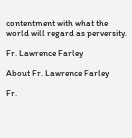contentment with what the world will regard as perversity.

Fr. Lawrence Farley

About Fr. Lawrence Farley

Fr.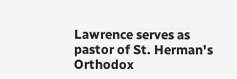Lawrence serves as pastor of St. Herman's Orthodox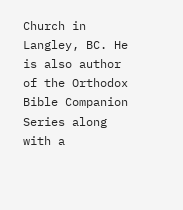Church in Langley, BC. He is also author of the Orthodox Bible Companion Series along with a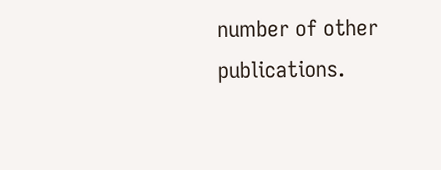number of other publications.